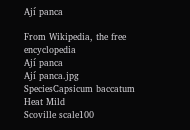Ají panca

From Wikipedia, the free encyclopedia
Ají panca
Ají panca.jpg
SpeciesCapsicum baccatum
Heat Mild
Scoville scale100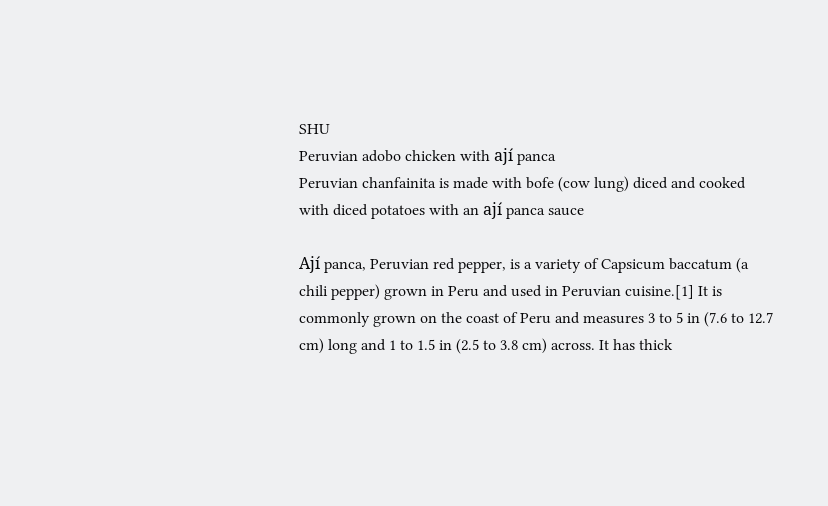SHU
Peruvian adobo chicken with ají panca
Peruvian chanfainita is made with bofe (cow lung) diced and cooked with diced potatoes with an ají panca sauce

Ají panca, Peruvian red pepper, is a variety of Capsicum baccatum (a chili pepper) grown in Peru and used in Peruvian cuisine.[1] It is commonly grown on the coast of Peru and measures 3 to 5 in (7.6 to 12.7 cm) long and 1 to 1.5 in (2.5 to 3.8 cm) across. It has thick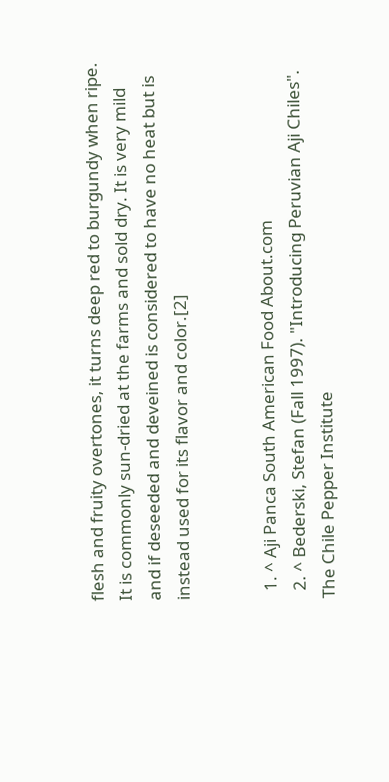flesh and fruity overtones, it turns deep red to burgundy when ripe. It is commonly sun-dried at the farms and sold dry. It is very mild and if deseeded and deveined is considered to have no heat but is instead used for its flavor and color.[2]


  1. ^ Aji Panca South American Food About.com
  2. ^ Bederski, Stefan (Fall 1997). "Introducing Peruvian Aji Chiles". The Chile Pepper Institute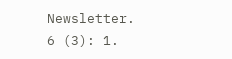Newsletter. 6 (3): 1.